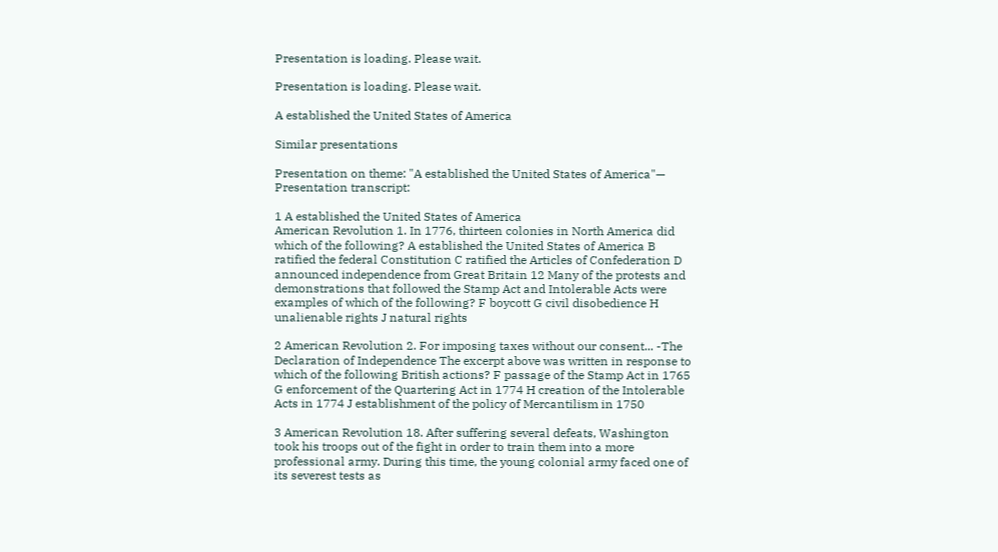Presentation is loading. Please wait.

Presentation is loading. Please wait.

A established the United States of America

Similar presentations

Presentation on theme: "A established the United States of America"— Presentation transcript:

1 A established the United States of America
American Revolution 1. In 1776, thirteen colonies in North America did which of the following? A established the United States of America B ratified the federal Constitution C ratified the Articles of Confederation D announced independence from Great Britain 12 Many of the protests and demonstrations that followed the Stamp Act and Intolerable Acts were examples of which of the following? F boycott G civil disobedience H unalienable rights J natural rights

2 American Revolution 2. For imposing taxes without our consent... -The Declaration of Independence The excerpt above was written in response to which of the following British actions? F passage of the Stamp Act in 1765 G enforcement of the Quartering Act in 1774 H creation of the Intolerable Acts in 1774 J establishment of the policy of Mercantilism in 1750

3 American Revolution 18. After suffering several defeats, Washington took his troops out of the fight in order to train them into a more professional army. During this time, the young colonial army faced one of its severest tests as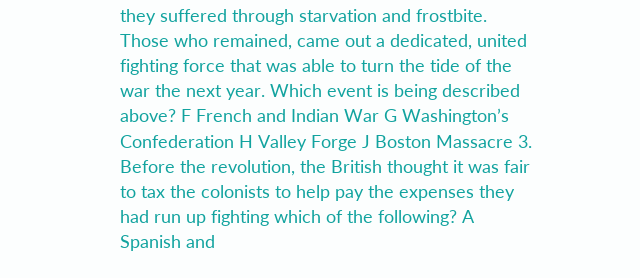they suffered through starvation and frostbite. Those who remained, came out a dedicated, united fighting force that was able to turn the tide of the war the next year. Which event is being described above? F French and Indian War G Washington’s Confederation H Valley Forge J Boston Massacre 3. Before the revolution, the British thought it was fair to tax the colonists to help pay the expenses they had run up fighting which of the following? A Spanish and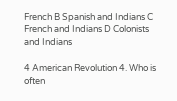French B Spanish and Indians C French and Indians D Colonists and Indians

4 American Revolution 4. Who is often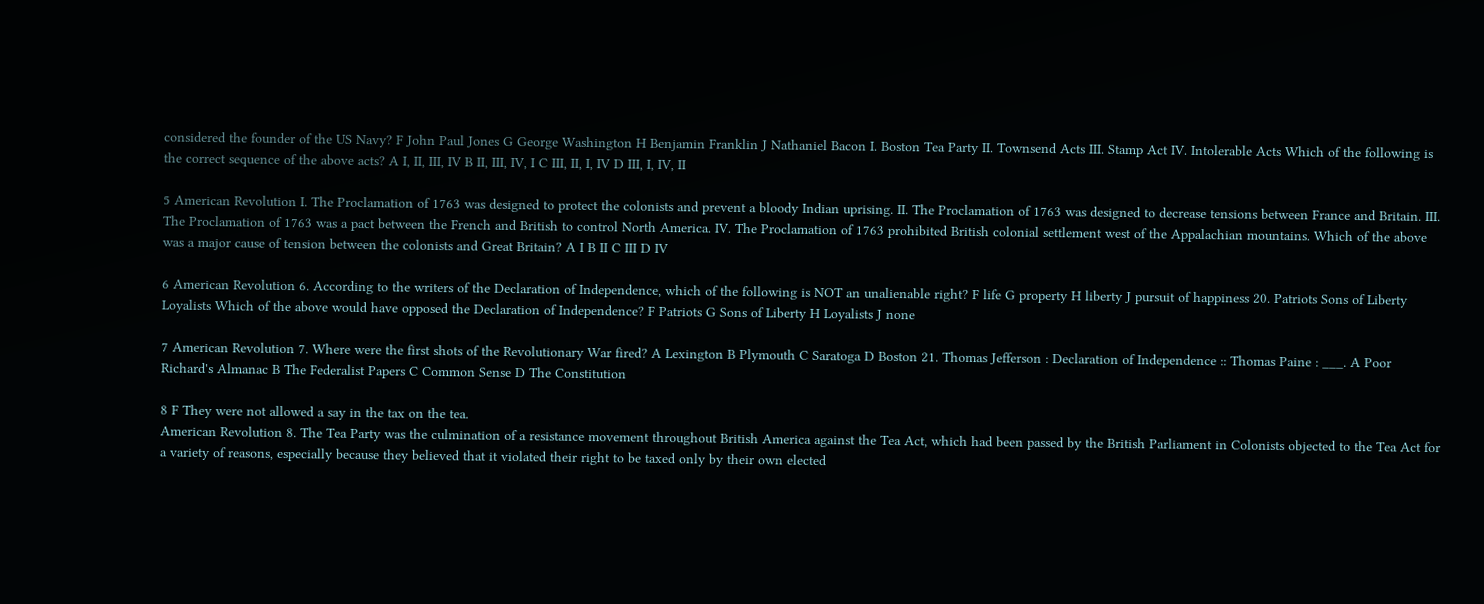considered the founder of the US Navy? F John Paul Jones G George Washington H Benjamin Franklin J Nathaniel Bacon I. Boston Tea Party II. Townsend Acts III. Stamp Act IV. Intolerable Acts Which of the following is the correct sequence of the above acts? A I, II, III, IV B II, III, IV, I C III, II, I, IV D III, I, IV, II

5 American Revolution I. The Proclamation of 1763 was designed to protect the colonists and prevent a bloody Indian uprising. II. The Proclamation of 1763 was designed to decrease tensions between France and Britain. III. The Proclamation of 1763 was a pact between the French and British to control North America. IV. The Proclamation of 1763 prohibited British colonial settlement west of the Appalachian mountains. Which of the above was a major cause of tension between the colonists and Great Britain? A I B II C III D IV

6 American Revolution 6. According to the writers of the Declaration of Independence, which of the following is NOT an unalienable right? F life G property H liberty J pursuit of happiness 20. Patriots Sons of Liberty Loyalists Which of the above would have opposed the Declaration of Independence? F Patriots G Sons of Liberty H Loyalists J none

7 American Revolution 7. Where were the first shots of the Revolutionary War fired? A Lexington B Plymouth C Saratoga D Boston 21. Thomas Jefferson : Declaration of Independence :: Thomas Paine : ___. A Poor Richard's Almanac B The Federalist Papers C Common Sense D The Constitution

8 F They were not allowed a say in the tax on the tea.
American Revolution 8. The Tea Party was the culmination of a resistance movement throughout British America against the Tea Act, which had been passed by the British Parliament in Colonists objected to the Tea Act for a variety of reasons, especially because they believed that it violated their right to be taxed only by their own elected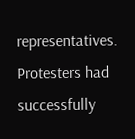representatives. Protesters had successfully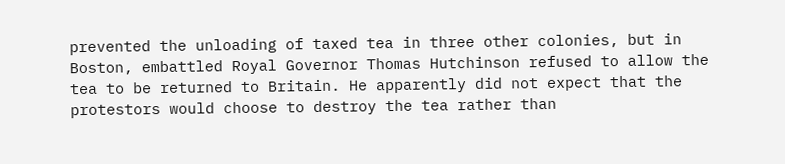prevented the unloading of taxed tea in three other colonies, but in Boston, embattled Royal Governor Thomas Hutchinson refused to allow the tea to be returned to Britain. He apparently did not expect that the protestors would choose to destroy the tea rather than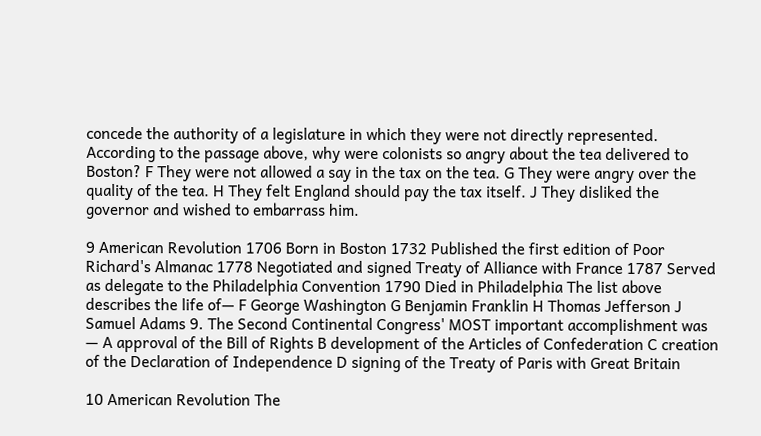concede the authority of a legislature in which they were not directly represented. According to the passage above, why were colonists so angry about the tea delivered to Boston? F They were not allowed a say in the tax on the tea. G They were angry over the quality of the tea. H They felt England should pay the tax itself. J They disliked the governor and wished to embarrass him.

9 American Revolution 1706 Born in Boston 1732 Published the first edition of Poor Richard's Almanac 1778 Negotiated and signed Treaty of Alliance with France 1787 Served as delegate to the Philadelphia Convention 1790 Died in Philadelphia The list above describes the life of— F George Washington G Benjamin Franklin H Thomas Jefferson J Samuel Adams 9. The Second Continental Congress' MOST important accomplishment was — A approval of the Bill of Rights B development of the Articles of Confederation C creation of the Declaration of Independence D signing of the Treaty of Paris with Great Britain

10 American Revolution The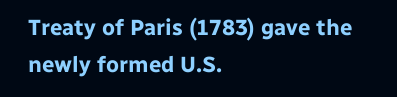Treaty of Paris (1783) gave the newly formed U.S.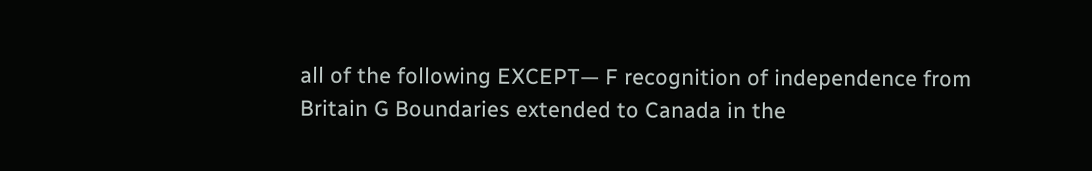all of the following EXCEPT— F recognition of independence from Britain G Boundaries extended to Canada in the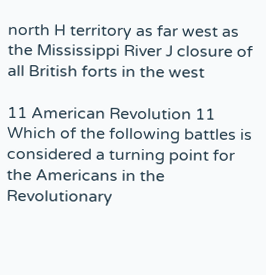north H territory as far west as the Mississippi River J closure of all British forts in the west

11 American Revolution 11 Which of the following battles is considered a turning point for the Americans in the Revolutionary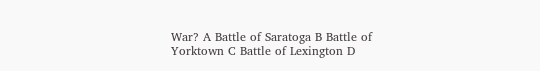War? A Battle of Saratoga B Battle of Yorktown C Battle of Lexington D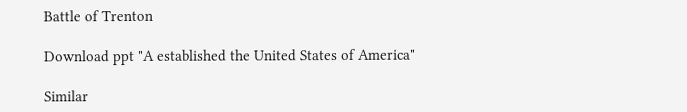Battle of Trenton

Download ppt "A established the United States of America"

Similar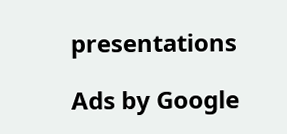presentations

Ads by Google